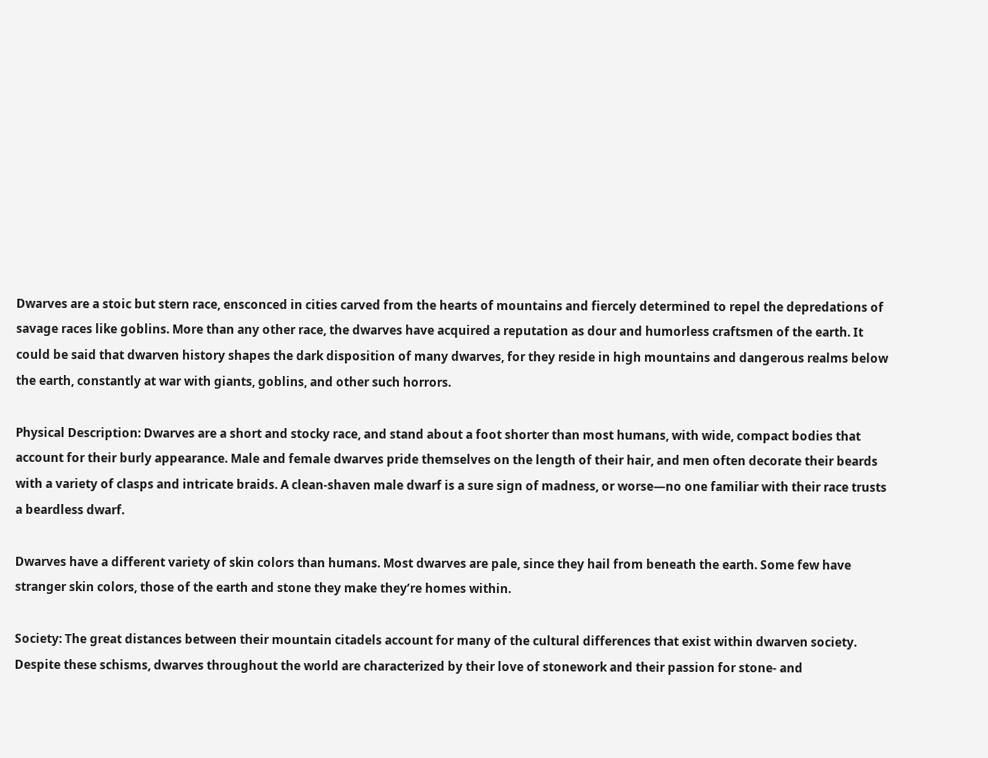Dwarves are a stoic but stern race, ensconced in cities carved from the hearts of mountains and fiercely determined to repel the depredations of savage races like goblins. More than any other race, the dwarves have acquired a reputation as dour and humorless craftsmen of the earth. It could be said that dwarven history shapes the dark disposition of many dwarves, for they reside in high mountains and dangerous realms below the earth, constantly at war with giants, goblins, and other such horrors.

Physical Description: Dwarves are a short and stocky race, and stand about a foot shorter than most humans, with wide, compact bodies that account for their burly appearance. Male and female dwarves pride themselves on the length of their hair, and men often decorate their beards with a variety of clasps and intricate braids. A clean-shaven male dwarf is a sure sign of madness, or worse—no one familiar with their race trusts a beardless dwarf.

Dwarves have a different variety of skin colors than humans. Most dwarves are pale, since they hail from beneath the earth. Some few have stranger skin colors, those of the earth and stone they make they’re homes within.

Society: The great distances between their mountain citadels account for many of the cultural differences that exist within dwarven society. Despite these schisms, dwarves throughout the world are characterized by their love of stonework and their passion for stone- and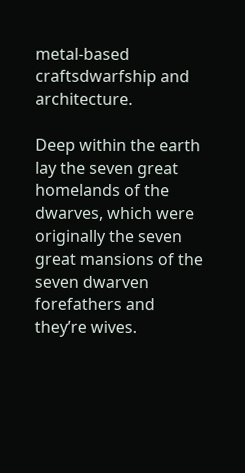metal-based craftsdwarfship and architecture.

Deep within the earth lay the seven great homelands of the dwarves, which were originally the seven great mansions of the seven dwarven forefathers and they’re wives.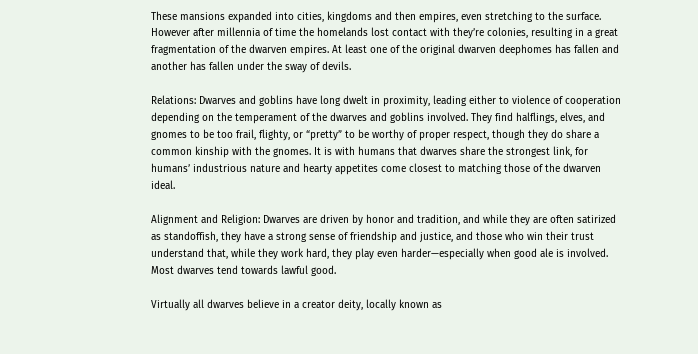These mansions expanded into cities, kingdoms and then empires, even stretching to the surface. However after millennia of time the homelands lost contact with they’re colonies, resulting in a great fragmentation of the dwarven empires. At least one of the original dwarven deephomes has fallen and another has fallen under the sway of devils.

Relations: Dwarves and goblins have long dwelt in proximity, leading either to violence of cooperation depending on the temperament of the dwarves and goblins involved. They find halflings, elves, and gnomes to be too frail, flighty, or “pretty” to be worthy of proper respect, though they do share a common kinship with the gnomes. It is with humans that dwarves share the strongest link, for humans’ industrious nature and hearty appetites come closest to matching those of the dwarven ideal.

Alignment and Religion: Dwarves are driven by honor and tradition, and while they are often satirized as standoffish, they have a strong sense of friendship and justice, and those who win their trust understand that, while they work hard, they play even harder—especially when good ale is involved. Most dwarves tend towards lawful good.

Virtually all dwarves believe in a creator deity, locally known as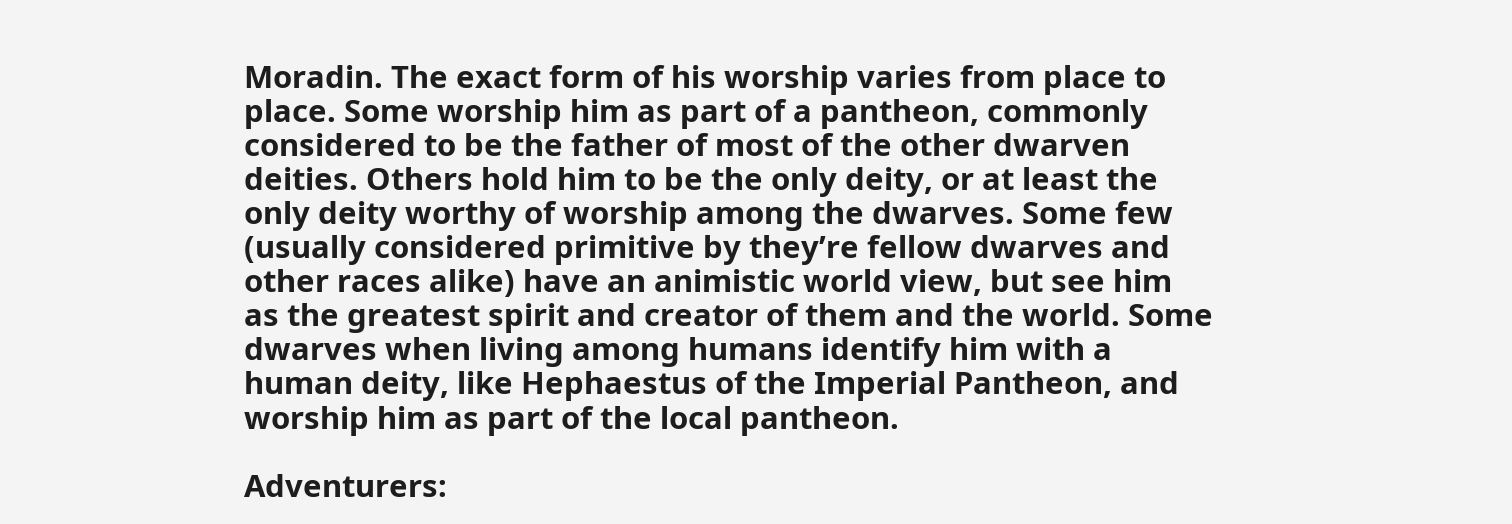Moradin. The exact form of his worship varies from place to place. Some worship him as part of a pantheon, commonly considered to be the father of most of the other dwarven deities. Others hold him to be the only deity, or at least the only deity worthy of worship among the dwarves. Some few (usually considered primitive by they’re fellow dwarves and other races alike) have an animistic world view, but see him as the greatest spirit and creator of them and the world. Some dwarves when living among humans identify him with a human deity, like Hephaestus of the Imperial Pantheon, and worship him as part of the local pantheon.

Adventurers: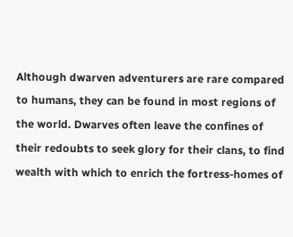Although dwarven adventurers are rare compared to humans, they can be found in most regions of the world. Dwarves often leave the confines of their redoubts to seek glory for their clans, to find wealth with which to enrich the fortress-homes of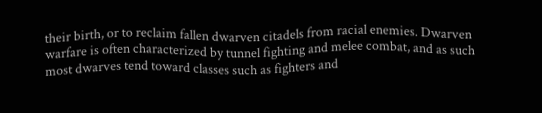their birth, or to reclaim fallen dwarven citadels from racial enemies. Dwarven warfare is often characterized by tunnel fighting and melee combat, and as such most dwarves tend toward classes such as fighters and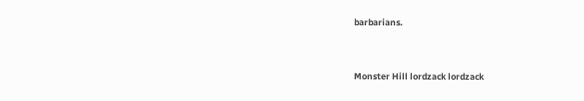barbarians.


Monster Hill lordzack lordzack